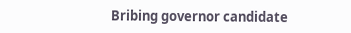Bribing governor candidate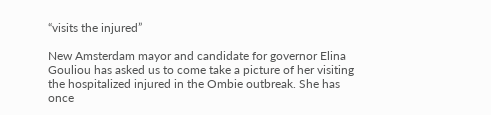“visits the injured”

New Amsterdam mayor and candidate for governor Elina Gouliou has asked us to come take a picture of her visiting the hospitalized injured in the Ombie outbreak. She has once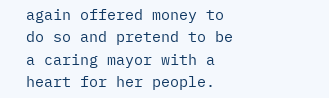again offered money to do so and pretend to be a caring mayor with a heart for her people.